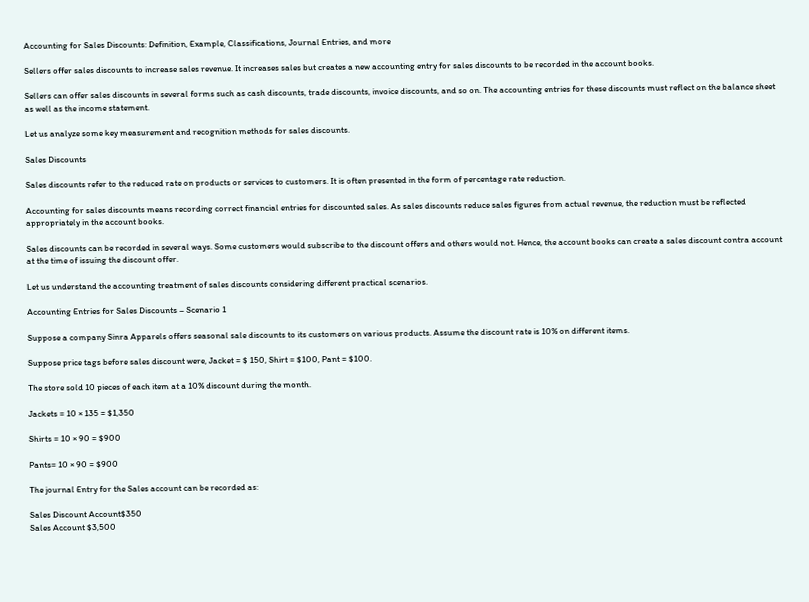Accounting for Sales Discounts: Definition, Example, Classifications, Journal Entries, and more

Sellers offer sales discounts to increase sales revenue. It increases sales but creates a new accounting entry for sales discounts to be recorded in the account books.

Sellers can offer sales discounts in several forms such as cash discounts, trade discounts, invoice discounts, and so on. The accounting entries for these discounts must reflect on the balance sheet as well as the income statement.

Let us analyze some key measurement and recognition methods for sales discounts.

Sales Discounts

Sales discounts refer to the reduced rate on products or services to customers. It is often presented in the form of percentage rate reduction.

Accounting for sales discounts means recording correct financial entries for discounted sales. As sales discounts reduce sales figures from actual revenue, the reduction must be reflected appropriately in the account books.

Sales discounts can be recorded in several ways. Some customers would subscribe to the discount offers and others would not. Hence, the account books can create a sales discount contra account at the time of issuing the discount offer.

Let us understand the accounting treatment of sales discounts considering different practical scenarios.

Accounting Entries for Sales Discounts – Scenario 1

Suppose a company Sinra Apparels offers seasonal sale discounts to its customers on various products. Assume the discount rate is 10% on different items.

Suppose price tags before sales discount were, Jacket = $ 150, Shirt = $100, Pant = $100.

The store sold 10 pieces of each item at a 10% discount during the month.

Jackets = 10 × 135 = $1,350

Shirts = 10 × 90 = $900

Pants= 10 × 90 = $900

The journal Entry for the Sales account can be recorded as:

Sales Discount Account$350
Sales Account $3,500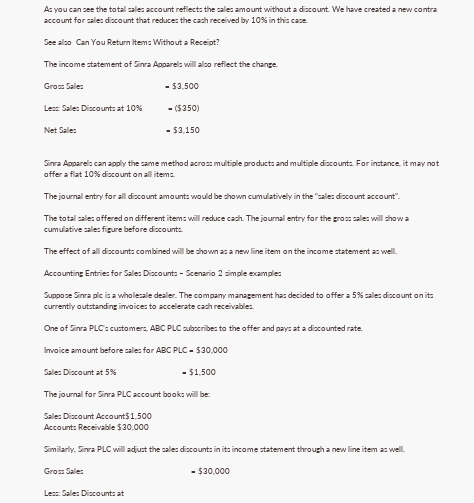As you can see the total sales account reflects the sales amount without a discount. We have created a new contra account for sales discount that reduces the cash received by 10% in this case.

See also  Can You Return Items Without a Receipt?

The income statement of Sinra Apparels will also reflect the change.

Gross Sales                                         = $3,500

Less: Sales Discounts at 10%             = ($350)

Net Sales                                             = $3,150


Sinra Apparels can apply the same method across multiple products and multiple discounts. For instance, it may not offer a flat 10% discount on all items.

The journal entry for all discount amounts would be shown cumulatively in the “sales discount account”.

The total sales offered on different items will reduce cash. The journal entry for the gross sales will show a cumulative sales figure before discounts.

The effect of all discounts combined will be shown as a new line item on the income statement as well.

Accounting Entries for Sales Discounts – Scenario 2 simple examples

Suppose Sinra plc is a wholesale dealer. The company management has decided to offer a 5% sales discount on its currently outstanding invoices to accelerate cash receivables.

One of Sinra PLC’s customers, ABC PLC subscribes to the offer and pays at a discounted rate.

Invoice amount before sales for ABC PLC = $30,000

Sales Discount at 5%                                 = $1,500

The journal for Sinra PLC account books will be:

Sales Discount Account$1,500
Accounts Receivable $30,000

Similarly, Sinra PLC will adjust the sales discounts in its income statement through a new line item as well.

Gross Sales                                                      = $30,000

Less: Sales Discounts at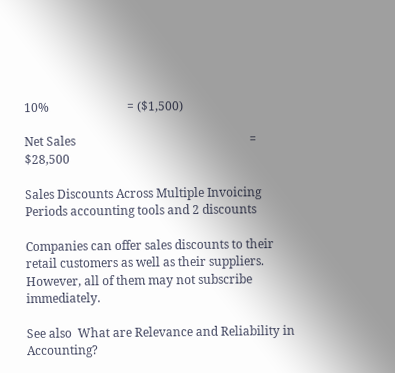10%                          = ($1,500)

Net Sales                                                          = $28,500

Sales Discounts Across Multiple Invoicing Periods accounting tools and 2 discounts

Companies can offer sales discounts to their retail customers as well as their suppliers. However, all of them may not subscribe immediately.

See also  What are Relevance and Reliability in Accounting?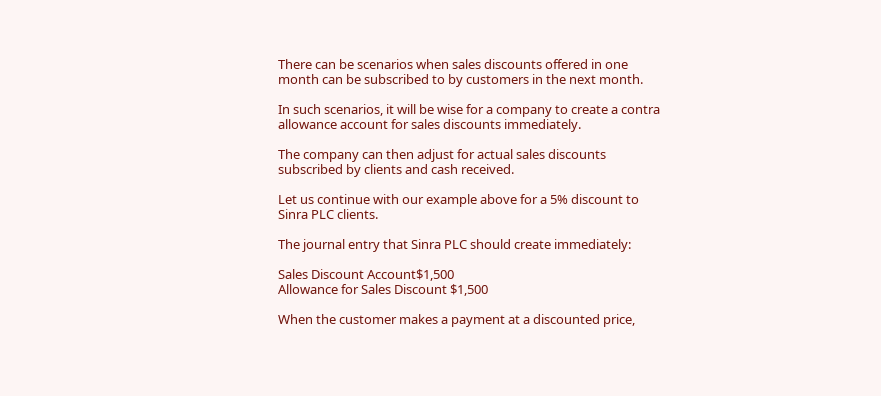There can be scenarios when sales discounts offered in one month can be subscribed to by customers in the next month.

In such scenarios, it will be wise for a company to create a contra allowance account for sales discounts immediately.

The company can then adjust for actual sales discounts subscribed by clients and cash received.

Let us continue with our example above for a 5% discount to Sinra PLC clients.

The journal entry that Sinra PLC should create immediately:

Sales Discount Account$1,500
Allowance for Sales Discount $1,500

When the customer makes a payment at a discounted price,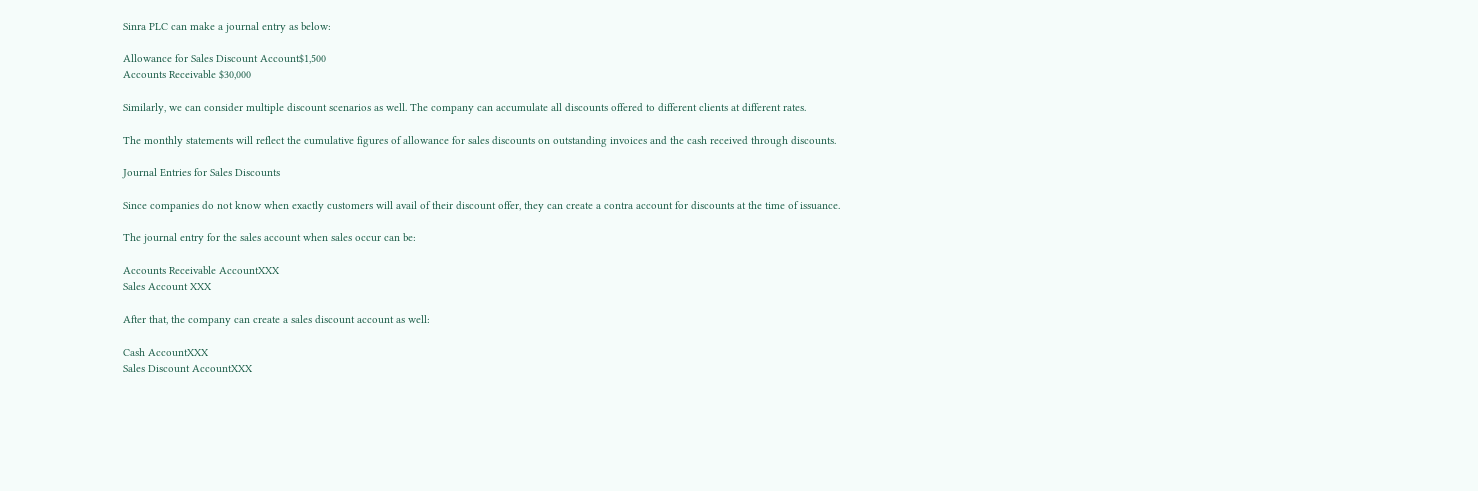Sinra PLC can make a journal entry as below:

Allowance for Sales Discount Account$1,500
Accounts Receivable $30,000

Similarly, we can consider multiple discount scenarios as well. The company can accumulate all discounts offered to different clients at different rates.

The monthly statements will reflect the cumulative figures of allowance for sales discounts on outstanding invoices and the cash received through discounts.

Journal Entries for Sales Discounts

Since companies do not know when exactly customers will avail of their discount offer, they can create a contra account for discounts at the time of issuance.

The journal entry for the sales account when sales occur can be:

Accounts Receivable AccountXXX
Sales Account XXX

After that, the company can create a sales discount account as well:

Cash AccountXXX
Sales Discount AccountXXX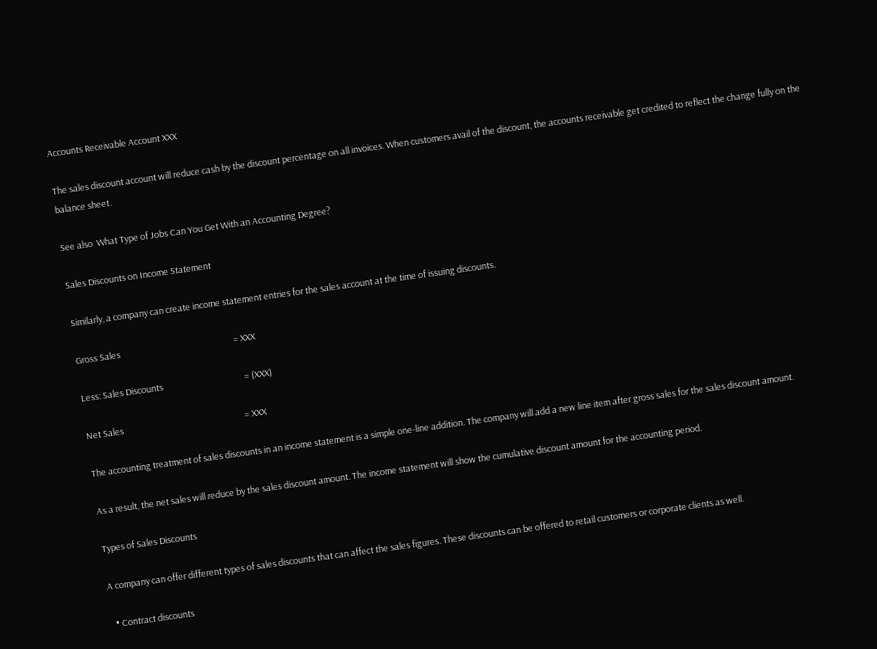Accounts Receivable Account XXX

The sales discount account will reduce cash by the discount percentage on all invoices. When customers avail of the discount, the accounts receivable get credited to reflect the change fully on the balance sheet.

See also  What Type of Jobs Can You Get With an Accounting Degree?

Sales Discounts on Income Statement

Similarly, a company can create income statement entries for the sales account at the time of issuing discounts.

Gross Sales                                                         = XXX

Less: Sales Discounts                                         = (XXX)

Net Sales                                                             = XXX

The accounting treatment of sales discounts in an income statement is a simple one-line addition. The company will add a new line item after gross sales for the sales discount amount.

As a result, the net sales will reduce by the sales discount amount. The income statement will show the cumulative discount amount for the accounting period.

Types of Sales Discounts

A company can offer different types of sales discounts that can affect the sales figures. These discounts can be offered to retail customers or corporate clients as well.

  • Contract discounts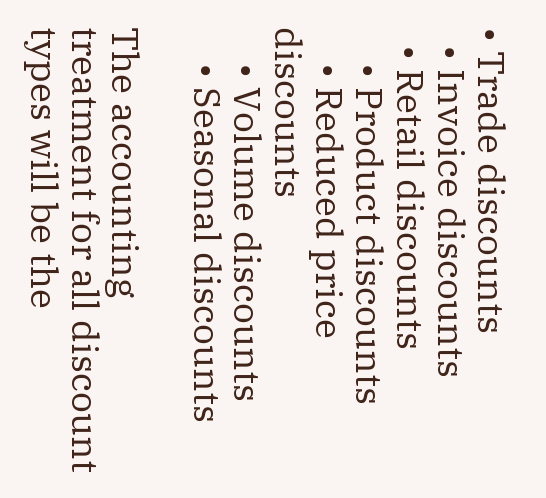• Trade discounts
  • Invoice discounts
  • Retail discounts
    • Product discounts
    • Reduced price discounts
    • Volume discounts
    • Seasonal discounts

The accounting treatment for all discount types will be the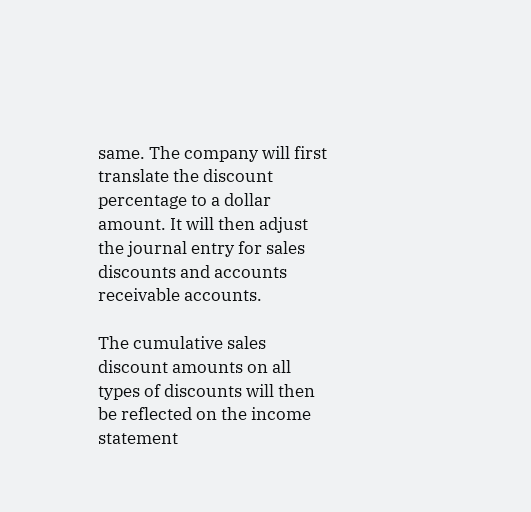same. The company will first translate the discount percentage to a dollar amount. It will then adjust the journal entry for sales discounts and accounts receivable accounts.

The cumulative sales discount amounts on all types of discounts will then be reflected on the income statement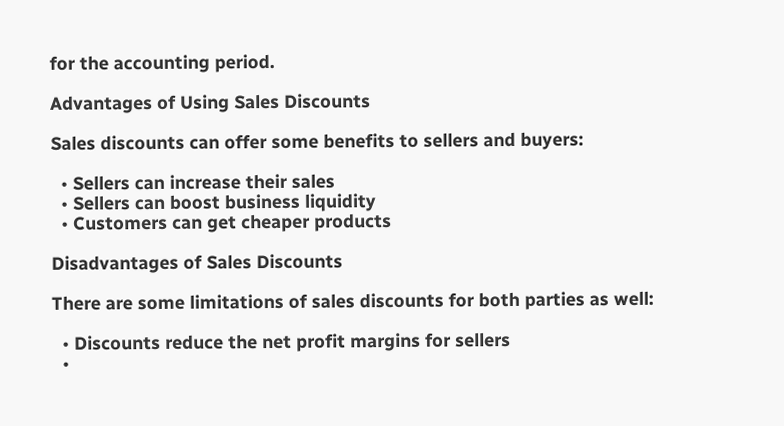for the accounting period.

Advantages of Using Sales Discounts

Sales discounts can offer some benefits to sellers and buyers:

  • Sellers can increase their sales
  • Sellers can boost business liquidity
  • Customers can get cheaper products

Disadvantages of Sales Discounts

There are some limitations of sales discounts for both parties as well:

  • Discounts reduce the net profit margins for sellers
  •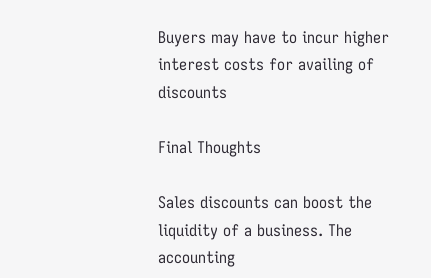Buyers may have to incur higher interest costs for availing of discounts

Final Thoughts

Sales discounts can boost the liquidity of a business. The accounting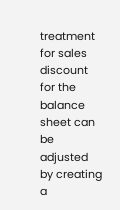treatment for sales discount for the balance sheet can be adjusted by creating a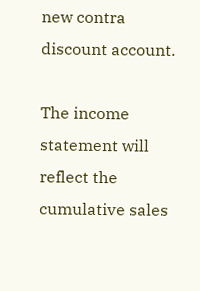new contra discount account.

The income statement will reflect the cumulative sales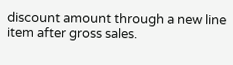discount amount through a new line item after gross sales.